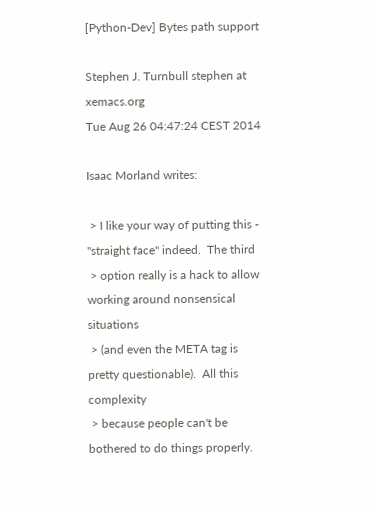[Python-Dev] Bytes path support

Stephen J. Turnbull stephen at xemacs.org
Tue Aug 26 04:47:24 CEST 2014

Isaac Morland writes:

 > I like your way of putting this - "straight face" indeed.  The third
 > option really is a hack to allow working around nonsensical situations
 > (and even the META tag is pretty questionable).  All this complexity
 > because people can't be bothered to do things properly.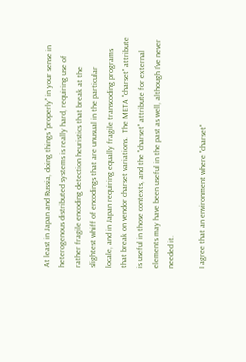At least in Japan and Russia, doing things "properly" in your sense in
heterogenous distributed systems is really hard, requiring use of
rather fragile encoding detection heuristics that break at the
slightest whiff of encodings that are unusual in the particular
locale, and in Japan requiring equally fragile transcoding programs
that break on vendor charset variations.  The META "charset" attribute
is useful in those contexts, and the "charset" attribute for external
elements may have been useful in the past as well, although I've never
needed it.

I agree that an environment where "charset"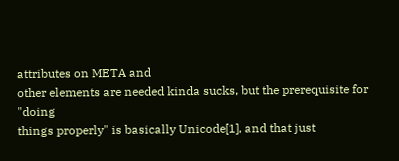attributes on META and
other elements are needed kinda sucks, but the prerequisite for "doing
things properly" is basically Unicode[1], and that just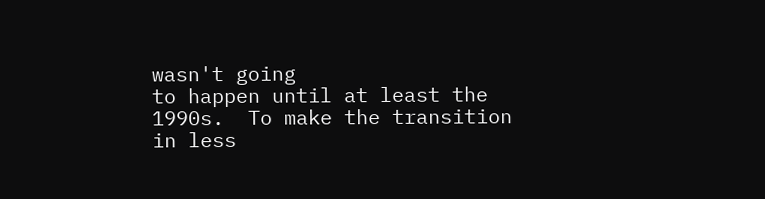wasn't going
to happen until at least the 1990s.  To make the transition in less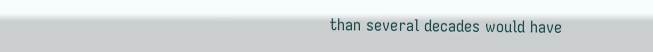than several decades would have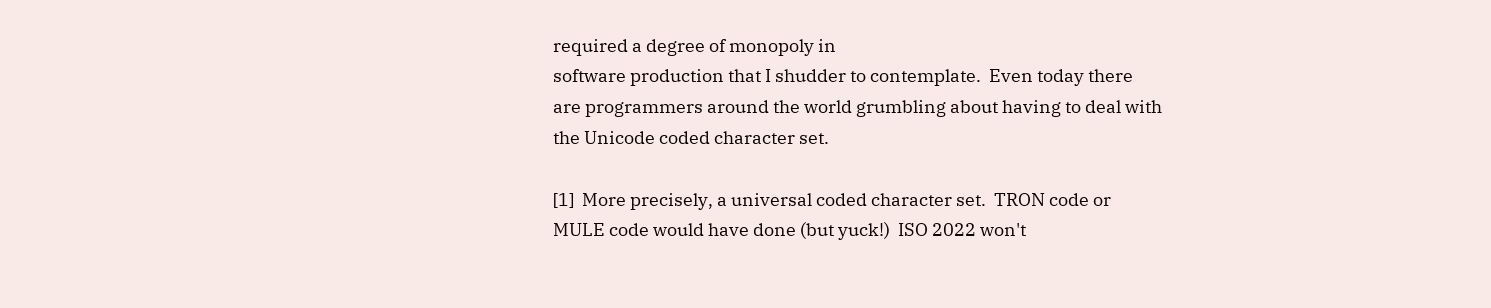required a degree of monopoly in
software production that I shudder to contemplate.  Even today there
are programmers around the world grumbling about having to deal with
the Unicode coded character set.

[1]  More precisely, a universal coded character set.  TRON code or
MULE code would have done (but yuck!)  ISO 2022 won't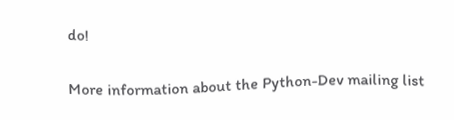do!

More information about the Python-Dev mailing list